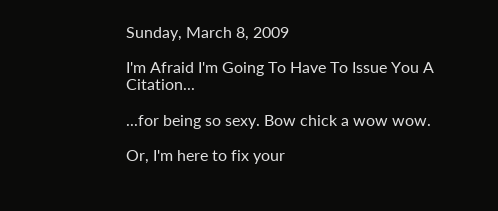Sunday, March 8, 2009

I'm Afraid I'm Going To Have To Issue You A Citation...

...for being so sexy. Bow chick a wow wow.

Or, I'm here to fix your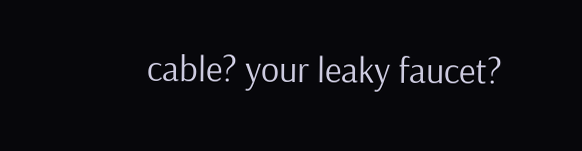cable? your leaky faucet?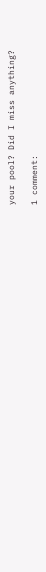your pool? Did I miss anything?

1 comment: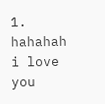1. hahahah i love you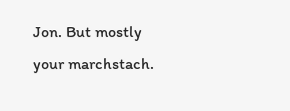Jon. But mostly your marchstach.